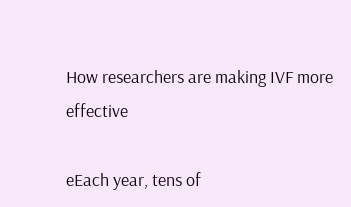How researchers are making IVF more effective

eEach year, tens of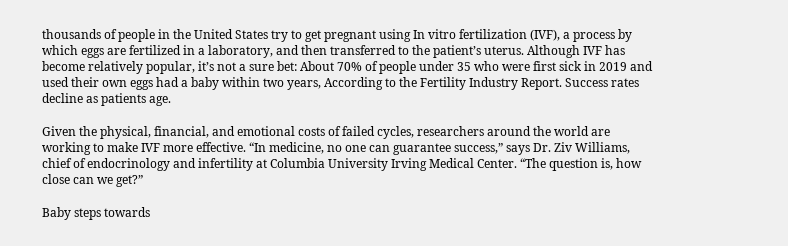thousands of people in the United States try to get pregnant using In vitro fertilization (IVF), a process by which eggs are fertilized in a laboratory, and then transferred to the patient’s uterus. Although IVF has become relatively popular, it’s not a sure bet: About 70% of people under 35 who were first sick in 2019 and used their own eggs had a baby within two years, According to the Fertility Industry Report. Success rates decline as patients age.

Given the physical, financial, and emotional costs of failed cycles, researchers around the world are working to make IVF more effective. “In medicine, no one can guarantee success,” says Dr. Ziv Williams, chief of endocrinology and infertility at Columbia University Irving Medical Center. “The question is, how close can we get?”

Baby steps towards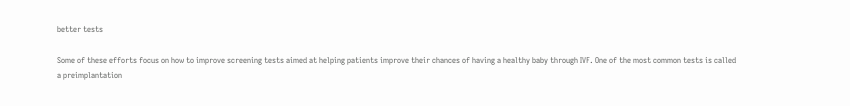better tests

Some of these efforts focus on how to improve screening tests aimed at helping patients improve their chances of having a healthy baby through IVF. One of the most common tests is called a preimplantation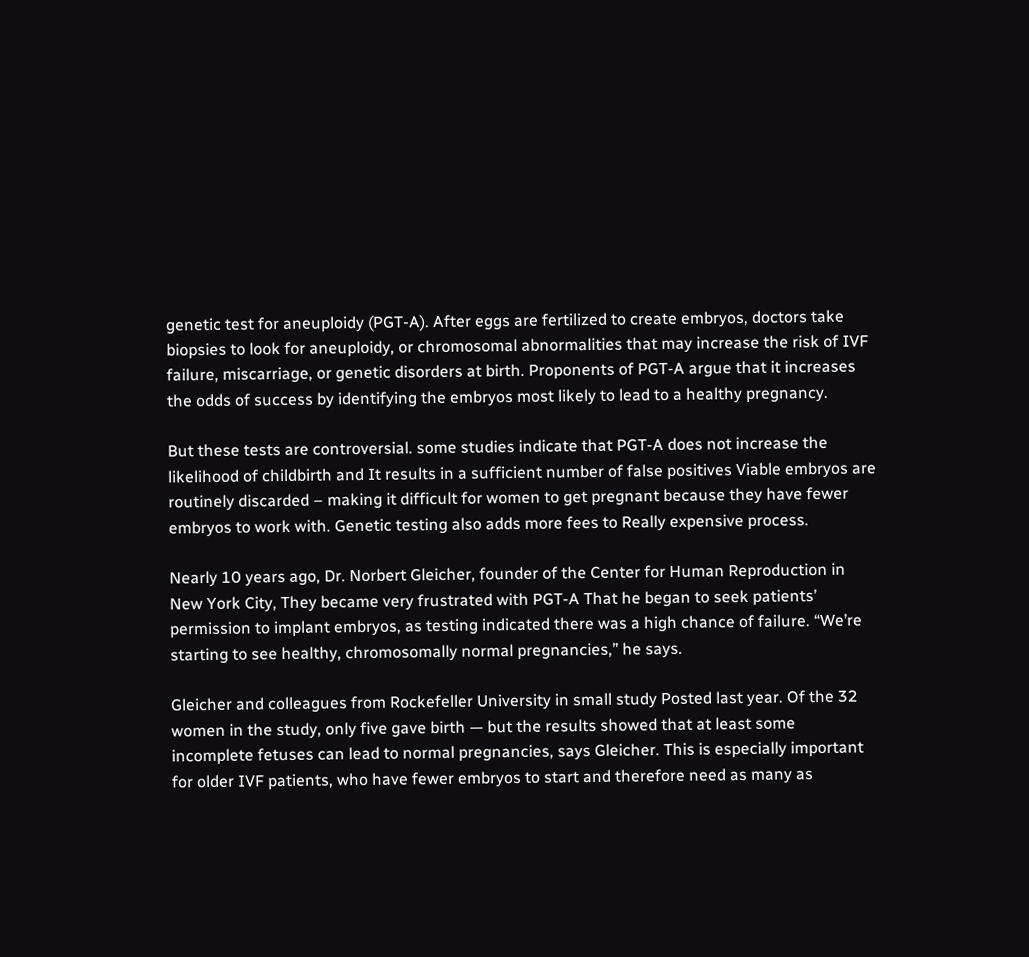genetic test for aneuploidy (PGT-A). After eggs are fertilized to create embryos, doctors take biopsies to look for aneuploidy, or chromosomal abnormalities that may increase the risk of IVF failure, miscarriage, or genetic disorders at birth. Proponents of PGT-A argue that it increases the odds of success by identifying the embryos most likely to lead to a healthy pregnancy.

But these tests are controversial. some studies indicate that PGT-A does not increase the likelihood of childbirth and It results in a sufficient number of false positives Viable embryos are routinely discarded – making it difficult for women to get pregnant because they have fewer embryos to work with. Genetic testing also adds more fees to Really expensive process.

Nearly 10 years ago, Dr. Norbert Gleicher, founder of the Center for Human Reproduction in New York City, They became very frustrated with PGT-A That he began to seek patients’ permission to implant embryos, as testing indicated there was a high chance of failure. “We’re starting to see healthy, chromosomally normal pregnancies,” he says.

Gleicher and colleagues from Rockefeller University in small study Posted last year. Of the 32 women in the study, only five gave birth — but the results showed that at least some incomplete fetuses can lead to normal pregnancies, says Gleicher. This is especially important for older IVF patients, who have fewer embryos to start and therefore need as many as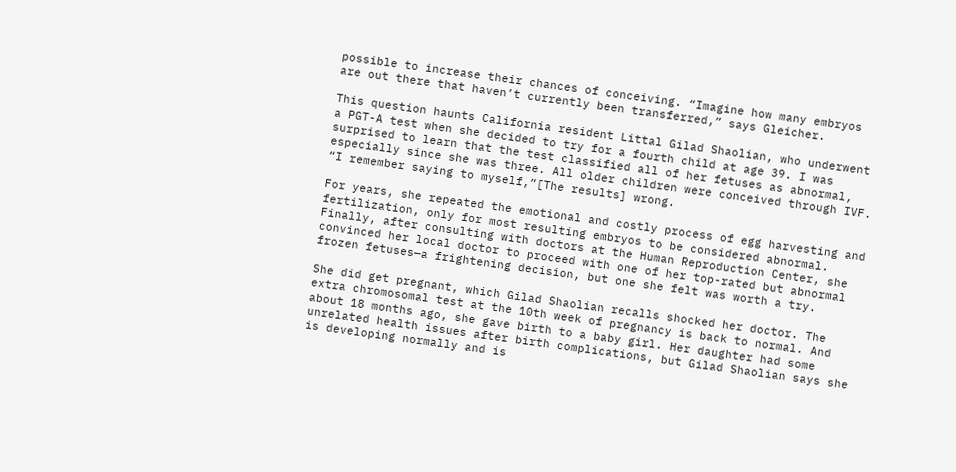possible to increase their chances of conceiving. “Imagine how many embryos are out there that haven’t currently been transferred,” says Gleicher.

This question haunts California resident Littal Gilad Shaolian, who underwent a PGT-A test when she decided to try for a fourth child at age 39. I was surprised to learn that the test classified all of her fetuses as abnormal, especially since she was three. All older children were conceived through IVF. “I remember saying to myself,”[The results] wrong.

For years, she repeated the emotional and costly process of egg harvesting and fertilization, only for most resulting embryos to be considered abnormal. Finally, after consulting with doctors at the Human Reproduction Center, she convinced her local doctor to proceed with one of her top-rated but abnormal frozen fetuses—a frightening decision, but one she felt was worth a try.

She did get pregnant, which Gilad Shaolian recalls shocked her doctor. The extra chromosomal test at the 10th week of pregnancy is back to normal. And about 18 months ago, she gave birth to a baby girl. Her daughter had some unrelated health issues after birth complications, but Gilad Shaolian says she is developing normally and is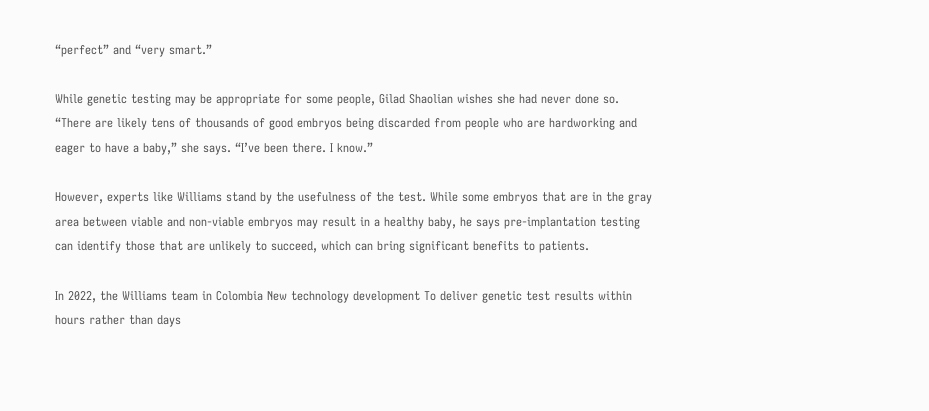“perfect” and “very smart.”

While genetic testing may be appropriate for some people, Gilad Shaolian wishes she had never done so. “There are likely tens of thousands of good embryos being discarded from people who are hardworking and eager to have a baby,” she says. “I’ve been there. I know.”

However, experts like Williams stand by the usefulness of the test. While some embryos that are in the gray area between viable and non-viable embryos may result in a healthy baby, he says pre-implantation testing can identify those that are unlikely to succeed, which can bring significant benefits to patients.

In 2022, the Williams team in Colombia New technology development To deliver genetic test results within hours rather than days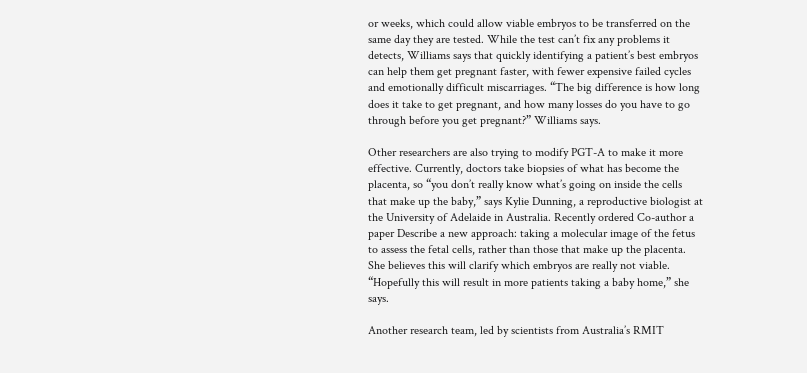or weeks, which could allow viable embryos to be transferred on the same day they are tested. While the test can’t fix any problems it detects, Williams says that quickly identifying a patient’s best embryos can help them get pregnant faster, with fewer expensive failed cycles and emotionally difficult miscarriages. “The big difference is how long does it take to get pregnant, and how many losses do you have to go through before you get pregnant?” Williams says.

Other researchers are also trying to modify PGT-A to make it more effective. Currently, doctors take biopsies of what has become the placenta, so “you don’t really know what’s going on inside the cells that make up the baby,” says Kylie Dunning, a reproductive biologist at the University of Adelaide in Australia. Recently ordered Co-author a paper Describe a new approach: taking a molecular image of the fetus to assess the fetal cells, rather than those that make up the placenta. She believes this will clarify which embryos are really not viable. “Hopefully this will result in more patients taking a baby home,” she says.

Another research team, led by scientists from Australia’s RMIT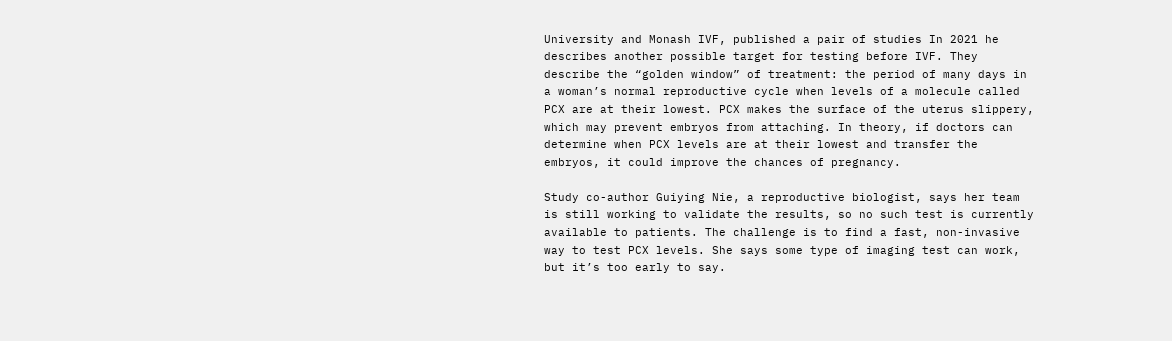University and Monash IVF, published a pair of studies In 2021 he describes another possible target for testing before IVF. They describe the “golden window” of treatment: the period of many days in a woman’s normal reproductive cycle when levels of a molecule called PCX are at their lowest. PCX makes the surface of the uterus slippery, which may prevent embryos from attaching. In theory, if doctors can determine when PCX levels are at their lowest and transfer the embryos, it could improve the chances of pregnancy.

Study co-author Guiying Nie, a reproductive biologist, says her team is still working to validate the results, so no such test is currently available to patients. The challenge is to find a fast, non-invasive way to test PCX levels. She says some type of imaging test can work, but it’s too early to say.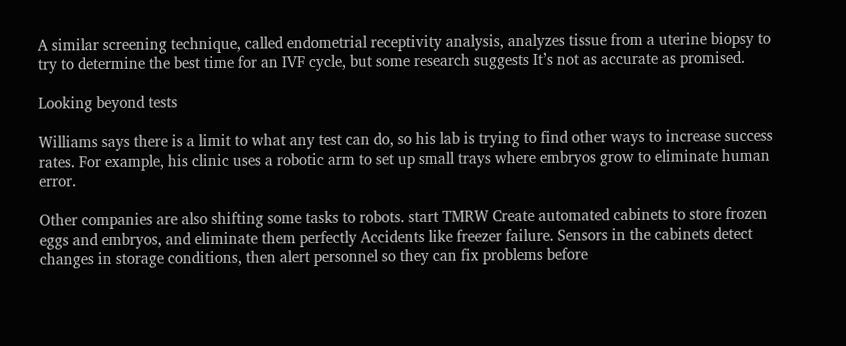A similar screening technique, called endometrial receptivity analysis, analyzes tissue from a uterine biopsy to try to determine the best time for an IVF cycle, but some research suggests It’s not as accurate as promised.

Looking beyond tests

Williams says there is a limit to what any test can do, so his lab is trying to find other ways to increase success rates. For example, his clinic uses a robotic arm to set up small trays where embryos grow to eliminate human error.

Other companies are also shifting some tasks to robots. start TMRW Create automated cabinets to store frozen eggs and embryos, and eliminate them perfectly Accidents like freezer failure. Sensors in the cabinets detect changes in storage conditions, then alert personnel so they can fix problems before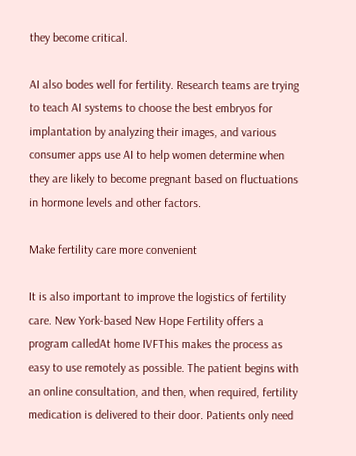they become critical.

AI also bodes well for fertility. Research teams are trying to teach AI systems to choose the best embryos for implantation by analyzing their images, and various consumer apps use AI to help women determine when they are likely to become pregnant based on fluctuations in hormone levels and other factors.

Make fertility care more convenient

It is also important to improve the logistics of fertility care. New York-based New Hope Fertility offers a program calledAt home IVFThis makes the process as easy to use remotely as possible. The patient begins with an online consultation, and then, when required, fertility medication is delivered to their door. Patients only need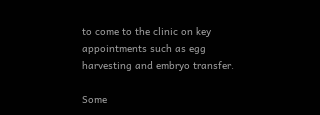to come to the clinic on key appointments such as egg harvesting and embryo transfer.

Some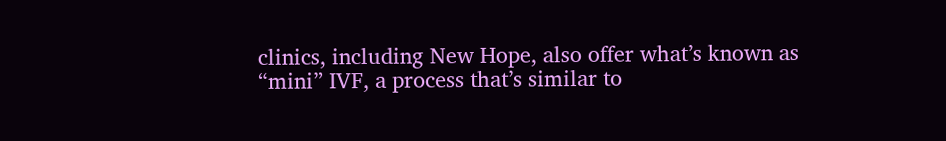clinics, including New Hope, also offer what’s known as “mini” IVF, a process that’s similar to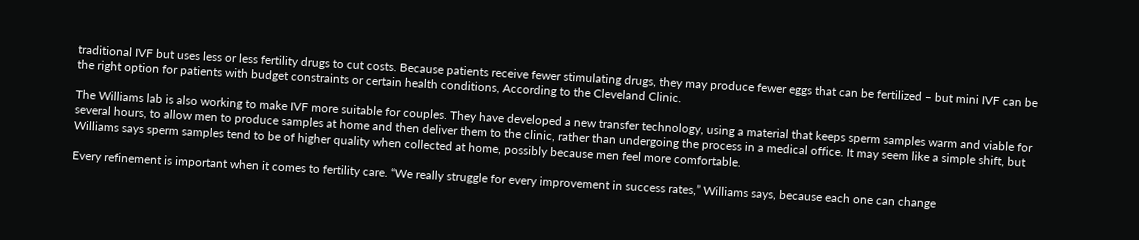traditional IVF but uses less or less fertility drugs to cut costs. Because patients receive fewer stimulating drugs, they may produce fewer eggs that can be fertilized – but mini IVF can be the right option for patients with budget constraints or certain health conditions, According to the Cleveland Clinic.

The Williams lab is also working to make IVF more suitable for couples. They have developed a new transfer technology, using a material that keeps sperm samples warm and viable for several hours, to allow men to produce samples at home and then deliver them to the clinic, rather than undergoing the process in a medical office. It may seem like a simple shift, but Williams says sperm samples tend to be of higher quality when collected at home, possibly because men feel more comfortable.

Every refinement is important when it comes to fertility care. “We really struggle for every improvement in success rates,” Williams says, because each one can change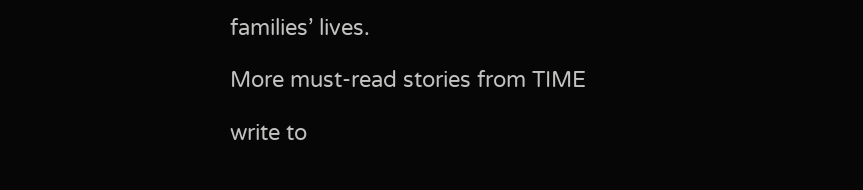families’ lives.

More must-read stories from TIME

write to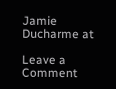Jamie Ducharme at

Leave a Comment